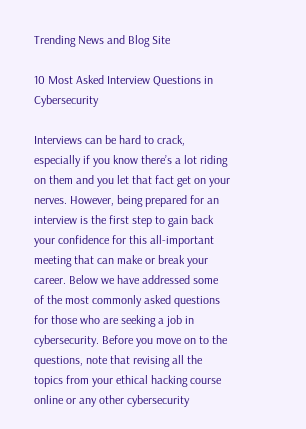Trending News and Blog Site

10 Most Asked Interview Questions in Cybersecurity

Interviews can be hard to crack, especially if you know there’s a lot riding on them and you let that fact get on your nerves. However, being prepared for an interview is the first step to gain back your confidence for this all-important meeting that can make or break your career. Below we have addressed some of the most commonly asked questions for those who are seeking a job in cybersecurity. Before you move on to the questions, note that revising all the topics from your ethical hacking course online or any other cybersecurity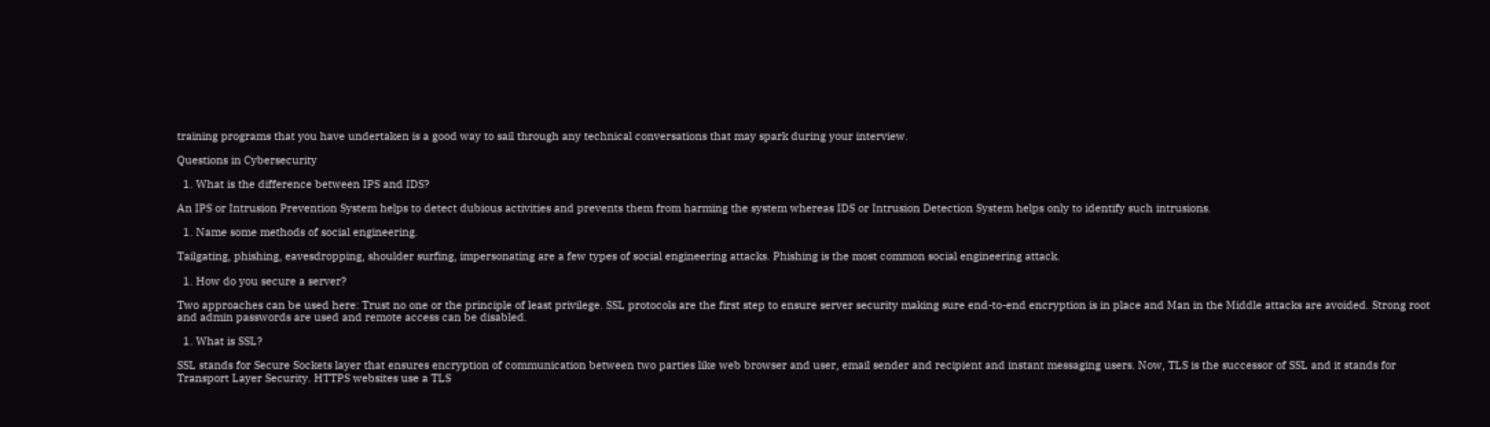training programs that you have undertaken is a good way to sail through any technical conversations that may spark during your interview.

Questions in Cybersecurity

  1. What is the difference between IPS and IDS?

An IPS or Intrusion Prevention System helps to detect dubious activities and prevents them from harming the system whereas IDS or Intrusion Detection System helps only to identify such intrusions.

  1. Name some methods of social engineering.

Tailgating, phishing, eavesdropping, shoulder surfing, impersonating are a few types of social engineering attacks. Phishing is the most common social engineering attack.

  1. How do you secure a server?

Two approaches can be used here: Trust no one or the principle of least privilege. SSL protocols are the first step to ensure server security making sure end-to-end encryption is in place and Man in the Middle attacks are avoided. Strong root and admin passwords are used and remote access can be disabled.

  1. What is SSL?

SSL stands for Secure Sockets layer that ensures encryption of communication between two parties like web browser and user, email sender and recipient and instant messaging users. Now, TLS is the successor of SSL and it stands for Transport Layer Security. HTTPS websites use a TLS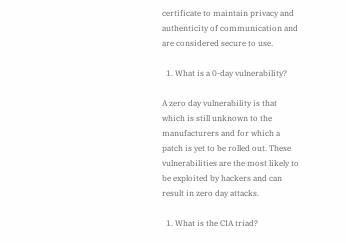certificate to maintain privacy and authenticity of communication and are considered secure to use.

  1. What is a 0-day vulnerability?

A zero day vulnerability is that which is still unknown to the manufacturers and for which a patch is yet to be rolled out. These vulnerabilities are the most likely to be exploited by hackers and can result in zero day attacks.

  1. What is the CIA triad?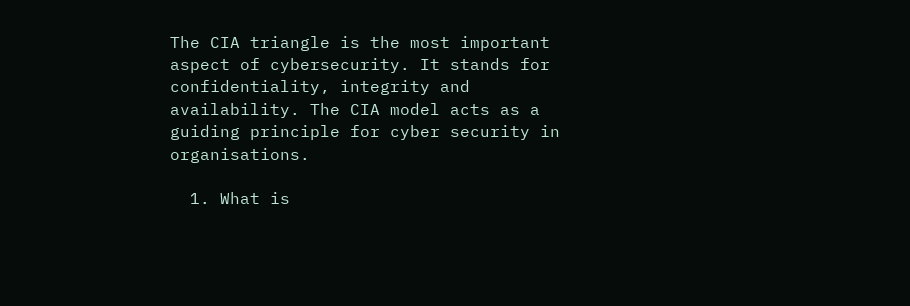The CIA triangle is the most important aspect of cybersecurity. It stands for confidentiality, integrity and availability. The CIA model acts as a guiding principle for cyber security in organisations.

  1. What is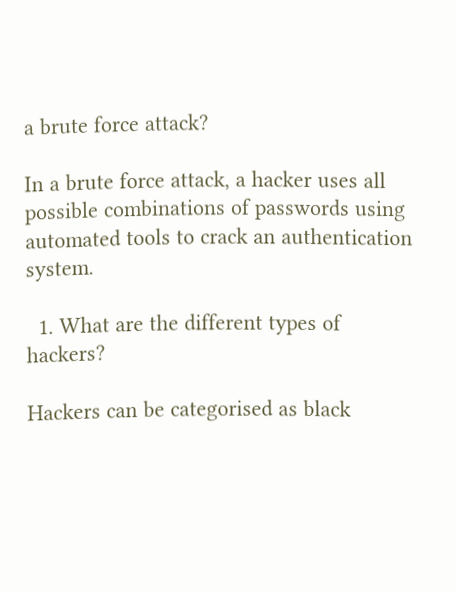a brute force attack?

In a brute force attack, a hacker uses all possible combinations of passwords using automated tools to crack an authentication system.

  1. What are the different types of hackers?

Hackers can be categorised as black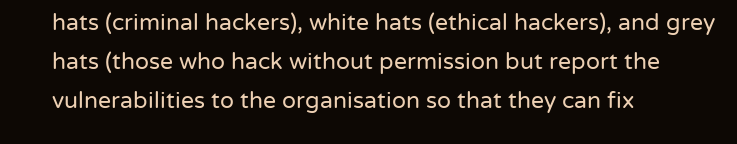hats (criminal hackers), white hats (ethical hackers), and grey hats (those who hack without permission but report the vulnerabilities to the organisation so that they can fix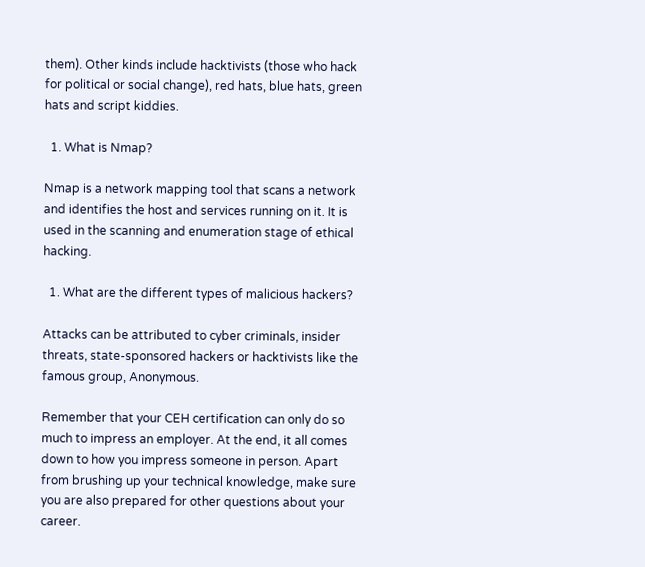them). Other kinds include hacktivists (those who hack for political or social change), red hats, blue hats, green hats and script kiddies.

  1. What is Nmap?

Nmap is a network mapping tool that scans a network and identifies the host and services running on it. It is used in the scanning and enumeration stage of ethical hacking.

  1. What are the different types of malicious hackers?

Attacks can be attributed to cyber criminals, insider threats, state-sponsored hackers or hacktivists like the famous group, Anonymous.

Remember that your CEH certification can only do so much to impress an employer. At the end, it all comes down to how you impress someone in person. Apart from brushing up your technical knowledge, make sure you are also prepared for other questions about your career.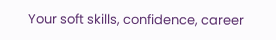Your soft skills, confidence, career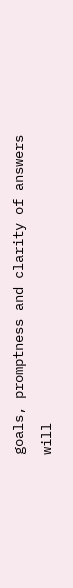goals, promptness and clarity of answers will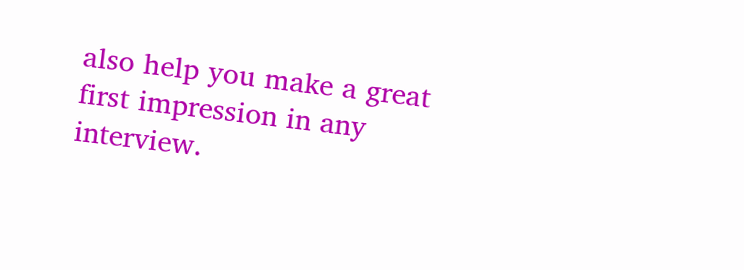also help you make a great first impression in any interview.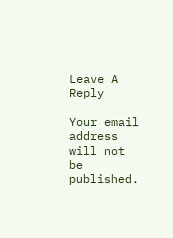Leave A Reply

Your email address will not be published.